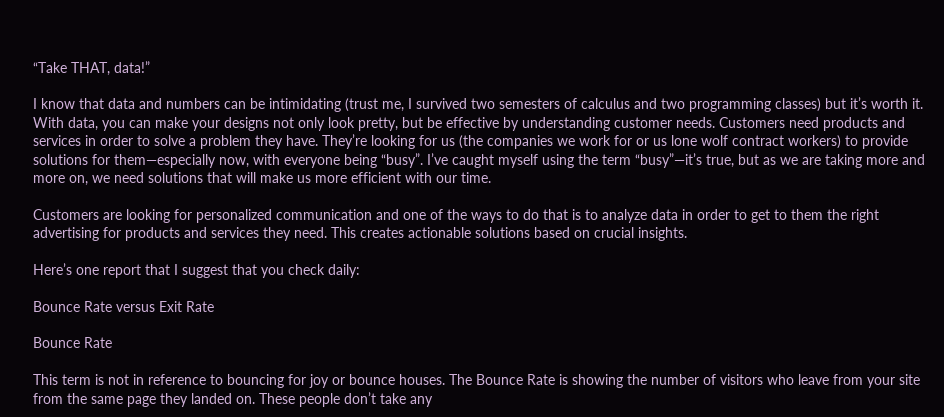“Take THAT, data!”

I know that data and numbers can be intimidating (trust me, I survived two semesters of calculus and two programming classes) but it’s worth it. With data, you can make your designs not only look pretty, but be effective by understanding customer needs. Customers need products and services in order to solve a problem they have. They’re looking for us (the companies we work for or us lone wolf contract workers) to provide solutions for them—especially now, with everyone being “busy”. I’ve caught myself using the term “busy”—it’s true, but as we are taking more and more on, we need solutions that will make us more efficient with our time.

Customers are looking for personalized communication and one of the ways to do that is to analyze data in order to get to them the right advertising for products and services they need. This creates actionable solutions based on crucial insights.

Here’s one report that I suggest that you check daily:

Bounce Rate versus Exit Rate

Bounce Rate

This term is not in reference to bouncing for joy or bounce houses. The Bounce Rate is showing the number of visitors who leave from your site from the same page they landed on. These people don’t take any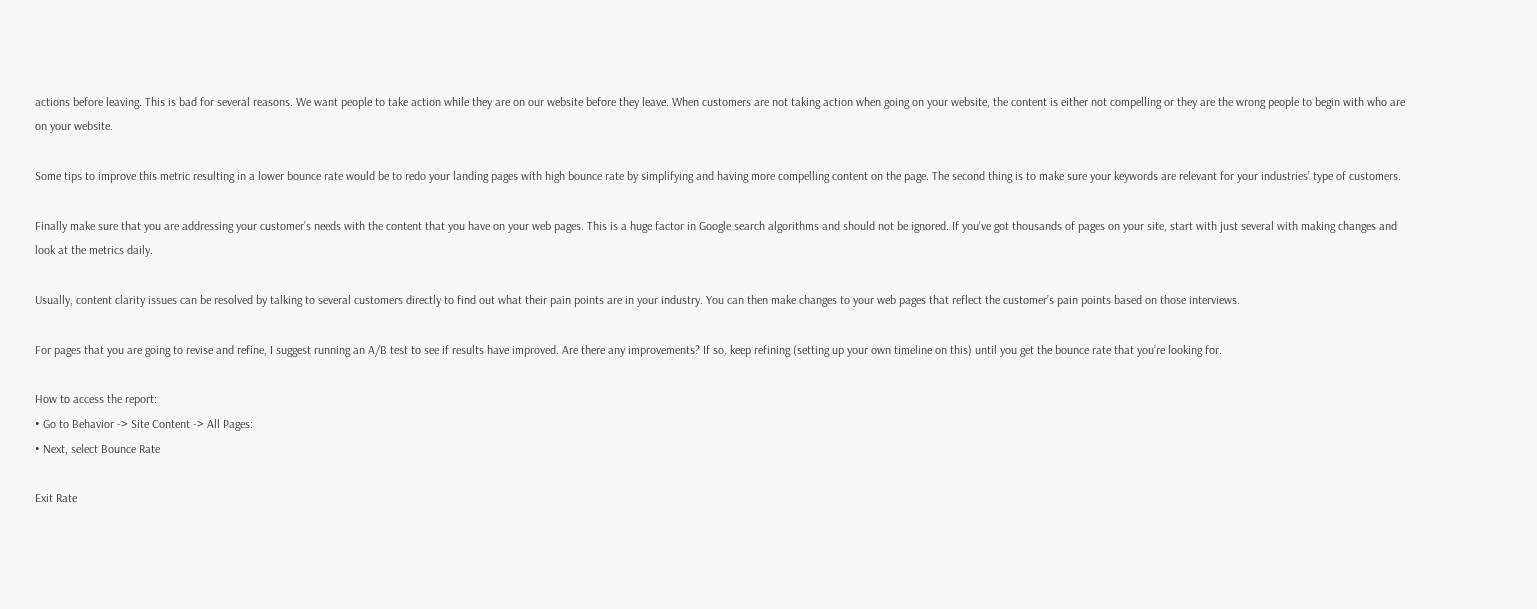actions before leaving. This is bad for several reasons. We want people to take action while they are on our website before they leave. When customers are not taking action when going on your website, the content is either not compelling or they are the wrong people to begin with who are on your website.

Some tips to improve this metric resulting in a lower bounce rate would be to redo your landing pages with high bounce rate by simplifying and having more compelling content on the page. The second thing is to make sure your keywords are relevant for your industries’ type of customers.

Finally make sure that you are addressing your customer’s needs with the content that you have on your web pages. This is a huge factor in Google search algorithms and should not be ignored. If you’ve got thousands of pages on your site, start with just several with making changes and look at the metrics daily.

Usually, content clarity issues can be resolved by talking to several customers directly to find out what their pain points are in your industry. You can then make changes to your web pages that reflect the customer’s pain points based on those interviews.

For pages that you are going to revise and refine, I suggest running an A/B test to see if results have improved. Are there any improvements? If so, keep refining (setting up your own timeline on this) until you get the bounce rate that you’re looking for.

How to access the report:
• Go to Behavior -> Site Content -> All Pages:
• Next, select Bounce Rate

Exit Rate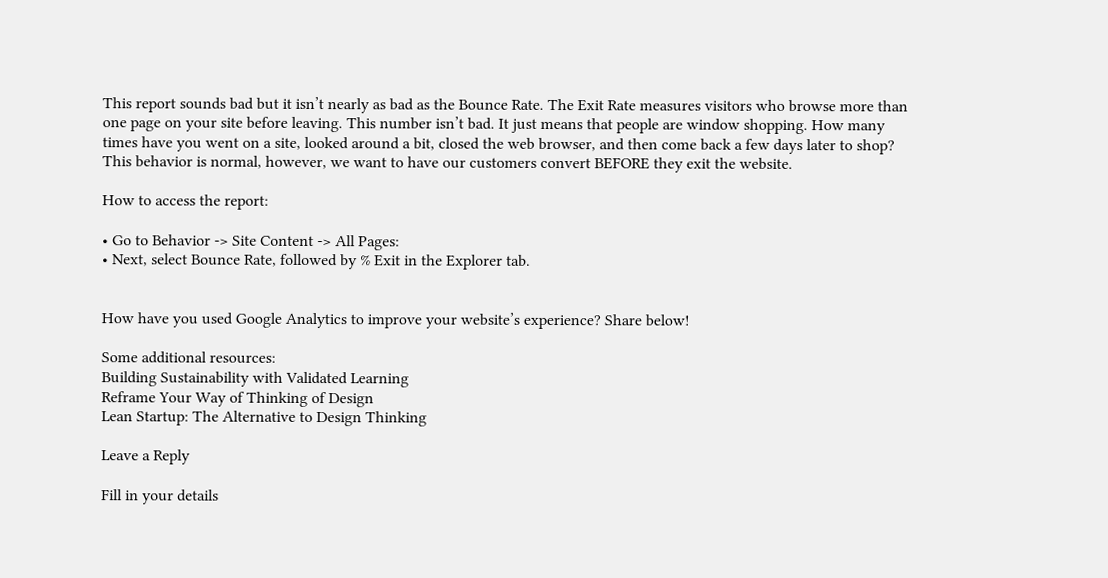This report sounds bad but it isn’t nearly as bad as the Bounce Rate. The Exit Rate measures visitors who browse more than one page on your site before leaving. This number isn’t bad. It just means that people are window shopping. How many times have you went on a site, looked around a bit, closed the web browser, and then come back a few days later to shop? This behavior is normal, however, we want to have our customers convert BEFORE they exit the website.

How to access the report:

• Go to Behavior -> Site Content -> All Pages:
• Next, select Bounce Rate, followed by % Exit in the Explorer tab.


How have you used Google Analytics to improve your website’s experience? Share below!

Some additional resources:
Building Sustainability with Validated Learning
Reframe Your Way of Thinking of Design
Lean Startup: The Alternative to Design Thinking

Leave a Reply

Fill in your details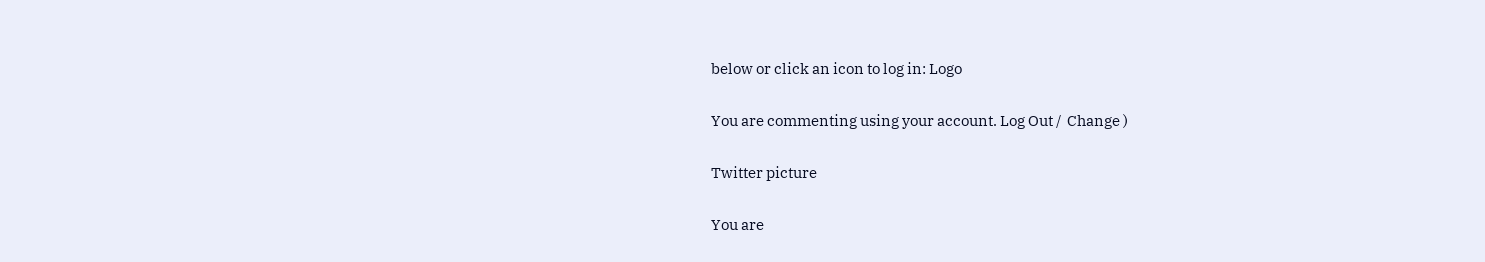below or click an icon to log in: Logo

You are commenting using your account. Log Out /  Change )

Twitter picture

You are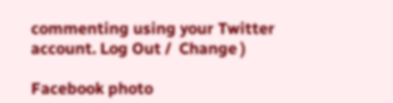commenting using your Twitter account. Log Out /  Change )

Facebook photo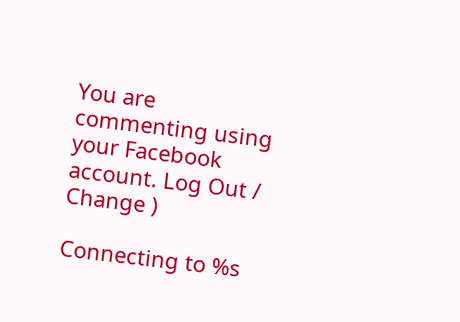You are commenting using your Facebook account. Log Out /  Change )

Connecting to %s